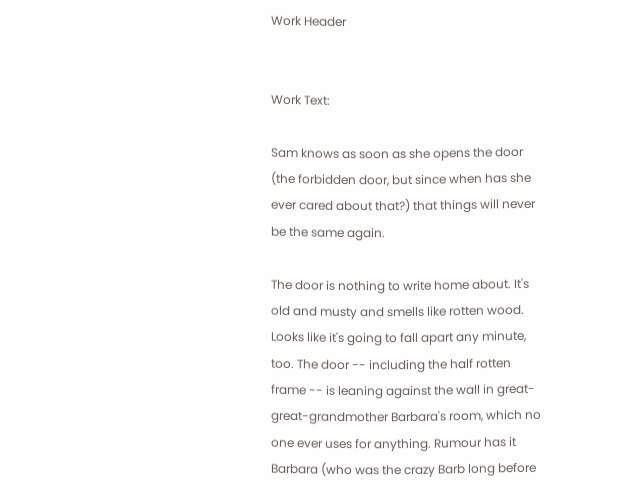Work Header


Work Text:

Sam knows as soon as she opens the door (the forbidden door, but since when has she ever cared about that?) that things will never be the same again.

The door is nothing to write home about. It's old and musty and smells like rotten wood. Looks like it's going to fall apart any minute, too. The door -- including the half rotten frame -- is leaning against the wall in great-great-grandmother Barbara's room, which no one ever uses for anything. Rumour has it Barbara (who was the crazy Barb long before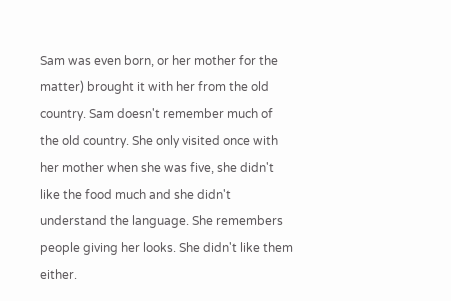Sam was even born, or her mother for the matter) brought it with her from the old country. Sam doesn't remember much of the old country. She only visited once with her mother when she was five, she didn't like the food much and she didn't understand the language. She remembers people giving her looks. She didn't like them either.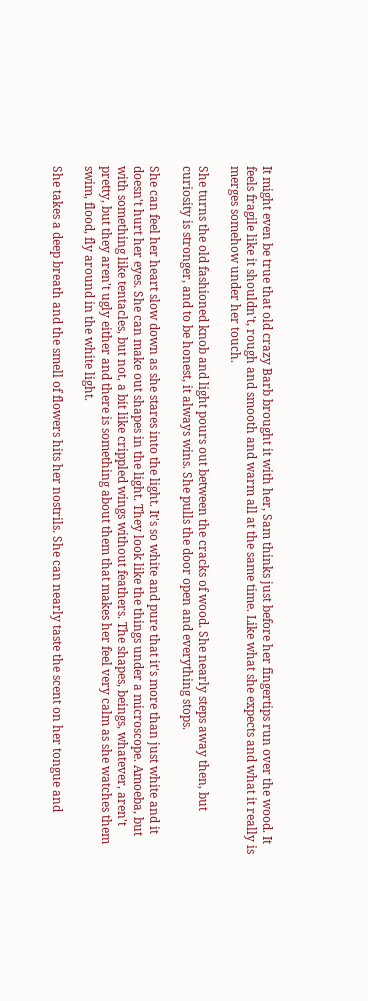It might even be true that old crazy Barb brought it with her, Sam thinks just before her fingertips run over the wood. It feels fragile like it shouldn't, rough and smooth and warm all at the same time. Like what she expects and what it really is merges somehow under her touch.

She turns the old fashioned knob and light pours out between the cracks of wood. She nearly steps away then, but curiosity is stronger, and to be honest, it always wins. She pulls the door open and everything stops.

She can feel her heart slow down as she stares into the light. It's so white and pure that it's more than just white and it doesn't hurt her eyes. She can make out shapes in the light. They look like the things under a microscope. Amoeba, but with something like tentacles, but not, a bit like crippled wings without feathers. The shapes, beings, whatever, aren't pretty, but they aren't ugly either and there is something about them that makes her feel very calm as she watches them swim, flood, fly around in the white light.

She takes a deep breath and the smell of flowers hits her nostrils. She can nearly taste the scent on her tongue and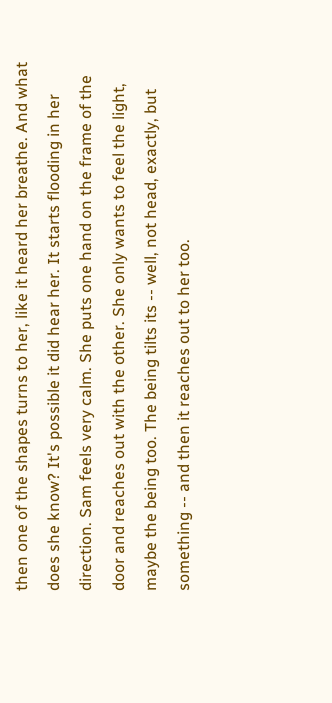then one of the shapes turns to her, like it heard her breathe. And what does she know? It's possible it did hear her. It starts flooding in her direction. Sam feels very calm. She puts one hand on the frame of the door and reaches out with the other. She only wants to feel the light, maybe the being too. The being tilts its -- well, not head, exactly, but something -- and then it reaches out to her too.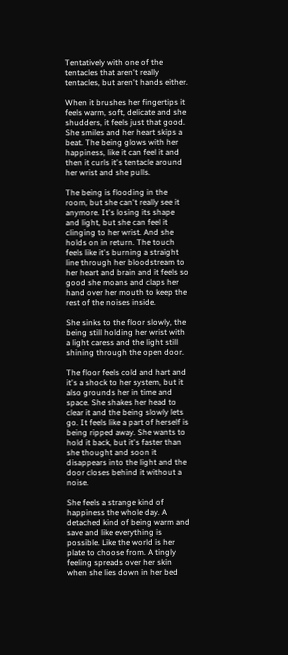Tentatively with one of the tentacles that aren't really tentacles, but aren't hands either.

When it brushes her fingertips it feels warm, soft, delicate and she shudders, it feels just that good. She smiles and her heart skips a beat. The being glows with her happiness, like it can feel it and then it curls it's tentacle around her wrist and she pulls.

The being is flooding in the room, but she can't really see it anymore. It's losing its shape and light, but she can feel it clinging to her wrist. And she holds on in return. The touch feels like it's burning a straight line through her bloodstream to her heart and brain and it feels so good she moans and claps her hand over her mouth to keep the rest of the noises inside.

She sinks to the floor slowly, the being still holding her wrist with a light caress and the light still shining through the open door.

The floor feels cold and hart and it's a shock to her system, but it also grounds her in time and space. She shakes her head to clear it and the being slowly lets go. It feels like a part of herself is being ripped away. She wants to hold it back, but it's faster than she thought and soon it disappears into the light and the door closes behind it without a noise.

She feels a strange kind of happiness the whole day. A detached kind of being warm and save and like everything is possible. Like the world is her plate to choose from. A tingly feeling spreads over her skin when she lies down in her bed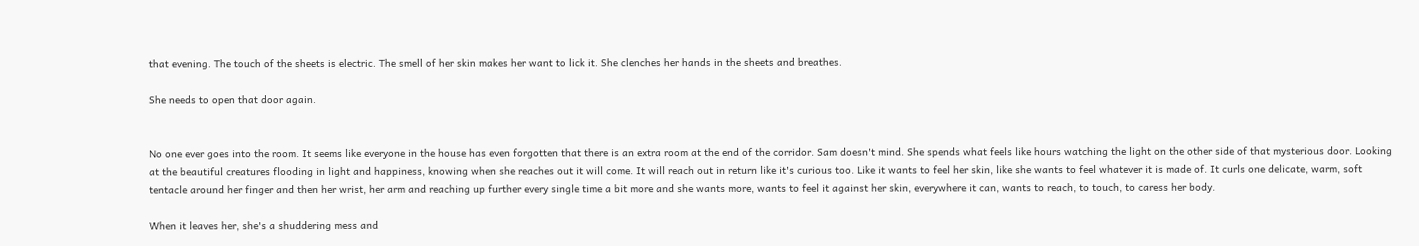that evening. The touch of the sheets is electric. The smell of her skin makes her want to lick it. She clenches her hands in the sheets and breathes.

She needs to open that door again.


No one ever goes into the room. It seems like everyone in the house has even forgotten that there is an extra room at the end of the corridor. Sam doesn't mind. She spends what feels like hours watching the light on the other side of that mysterious door. Looking at the beautiful creatures flooding in light and happiness, knowing when she reaches out it will come. It will reach out in return like it's curious too. Like it wants to feel her skin, like she wants to feel whatever it is made of. It curls one delicate, warm, soft tentacle around her finger and then her wrist, her arm and reaching up further every single time a bit more and she wants more, wants to feel it against her skin, everywhere it can, wants to reach, to touch, to caress her body.

When it leaves her, she's a shuddering mess and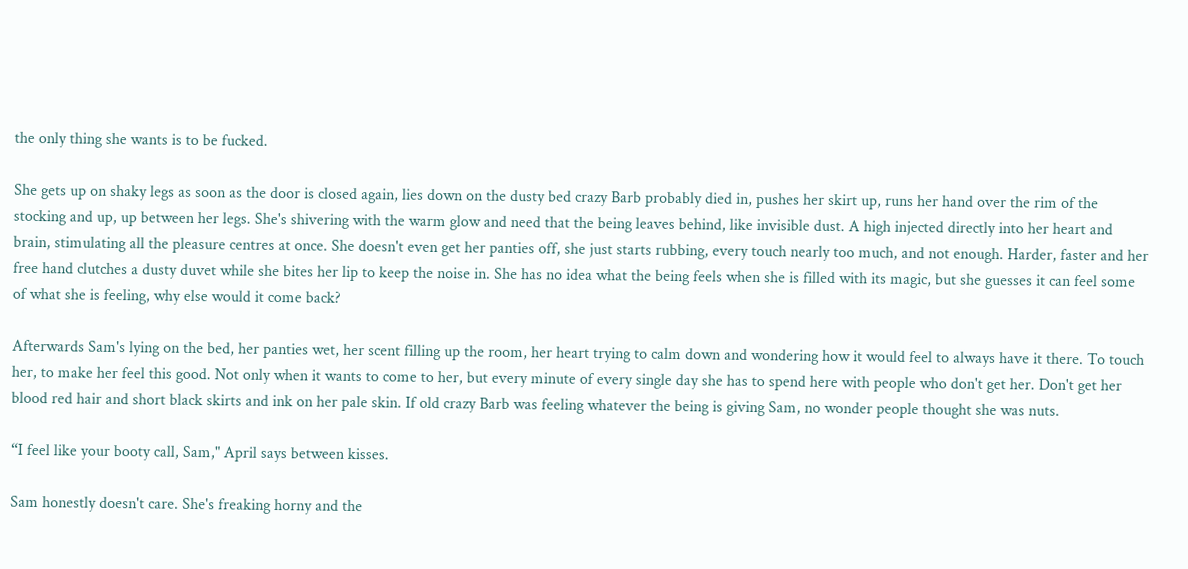the only thing she wants is to be fucked.

She gets up on shaky legs as soon as the door is closed again, lies down on the dusty bed crazy Barb probably died in, pushes her skirt up, runs her hand over the rim of the stocking and up, up between her legs. She's shivering with the warm glow and need that the being leaves behind, like invisible dust. A high injected directly into her heart and brain, stimulating all the pleasure centres at once. She doesn't even get her panties off, she just starts rubbing, every touch nearly too much, and not enough. Harder, faster and her free hand clutches a dusty duvet while she bites her lip to keep the noise in. She has no idea what the being feels when she is filled with its magic, but she guesses it can feel some of what she is feeling, why else would it come back?

Afterwards Sam's lying on the bed, her panties wet, her scent filling up the room, her heart trying to calm down and wondering how it would feel to always have it there. To touch her, to make her feel this good. Not only when it wants to come to her, but every minute of every single day she has to spend here with people who don't get her. Don't get her blood red hair and short black skirts and ink on her pale skin. If old crazy Barb was feeling whatever the being is giving Sam, no wonder people thought she was nuts.

“I feel like your booty call, Sam," April says between kisses.

Sam honestly doesn't care. She's freaking horny and the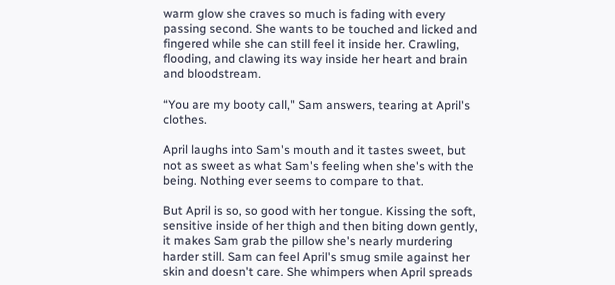warm glow she craves so much is fading with every passing second. She wants to be touched and licked and fingered while she can still feel it inside her. Crawling, flooding, and clawing its way inside her heart and brain and bloodstream.

“You are my booty call," Sam answers, tearing at April's clothes.

April laughs into Sam's mouth and it tastes sweet, but not as sweet as what Sam's feeling when she's with the being. Nothing ever seems to compare to that.

But April is so, so good with her tongue. Kissing the soft, sensitive inside of her thigh and then biting down gently, it makes Sam grab the pillow she's nearly murdering harder still. Sam can feel April's smug smile against her skin and doesn't care. She whimpers when April spreads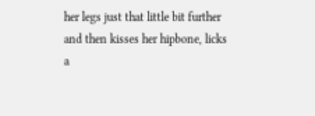her legs just that little bit further and then kisses her hipbone, licks a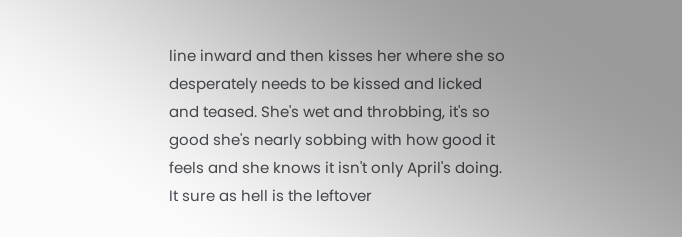line inward and then kisses her where she so desperately needs to be kissed and licked and teased. She's wet and throbbing, it's so good she's nearly sobbing with how good it feels and she knows it isn't only April's doing. It sure as hell is the leftover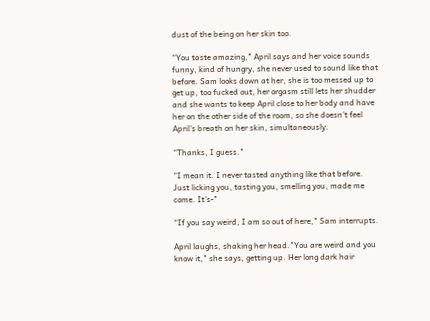dust of the being on her skin too.

“You taste amazing," April says and her voice sounds funny, kind of hungry, she never used to sound like that before. Sam looks down at her, she is too messed up to get up, too fucked out, her orgasm still lets her shudder and she wants to keep April close to her body and have her on the other side of the room, so she doesn't feel April's breath on her skin, simultaneously.

“Thanks, I guess."

“I mean it. I never tasted anything like that before. Just licking you, tasting you, smelling you, made me come. It's-"

“If you say weird, I am so out of here," Sam interrupts.

April laughs, shaking her head."You are weird and you know it," she says, getting up. Her long dark hair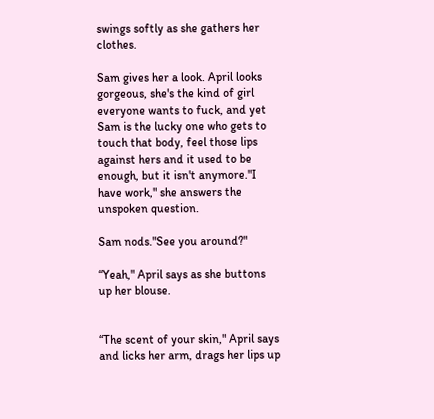swings softly as she gathers her clothes.

Sam gives her a look. April looks gorgeous, she's the kind of girl everyone wants to fuck, and yet Sam is the lucky one who gets to touch that body, feel those lips against hers and it used to be enough, but it isn't anymore."I have work," she answers the unspoken question.

Sam nods."See you around?"

“Yeah," April says as she buttons up her blouse.


“The scent of your skin," April says and licks her arm, drags her lips up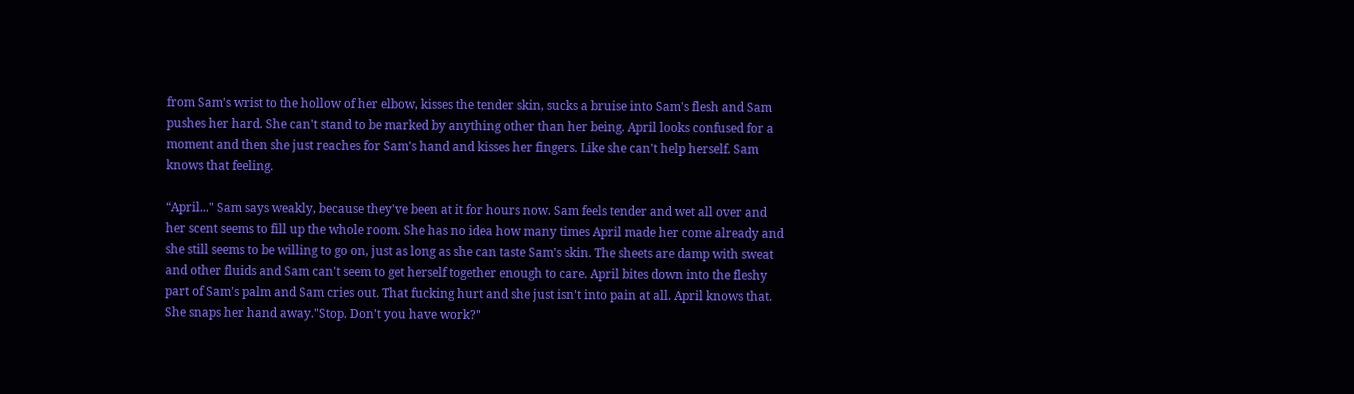from Sam's wrist to the hollow of her elbow, kisses the tender skin, sucks a bruise into Sam's flesh and Sam pushes her hard. She can't stand to be marked by anything other than her being. April looks confused for a moment and then she just reaches for Sam's hand and kisses her fingers. Like she can't help herself. Sam knows that feeling.

“April..." Sam says weakly, because they've been at it for hours now. Sam feels tender and wet all over and her scent seems to fill up the whole room. She has no idea how many times April made her come already and she still seems to be willing to go on, just as long as she can taste Sam's skin. The sheets are damp with sweat and other fluids and Sam can't seem to get herself together enough to care. April bites down into the fleshy part of Sam's palm and Sam cries out. That fucking hurt and she just isn't into pain at all. April knows that. She snaps her hand away."Stop. Don't you have work?"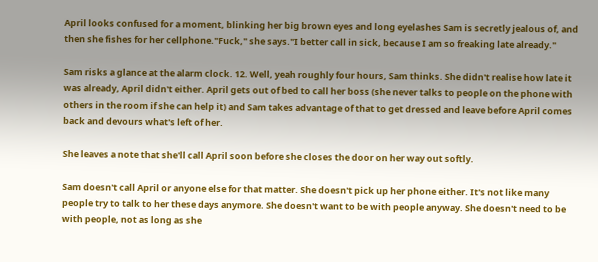April looks confused for a moment, blinking her big brown eyes and long eyelashes Sam is secretly jealous of, and then she fishes for her cellphone."Fuck," she says."I better call in sick, because I am so freaking late already."

Sam risks a glance at the alarm clock. 12. Well, yeah roughly four hours, Sam thinks. She didn't realise how late it was already, April didn't either. April gets out of bed to call her boss (she never talks to people on the phone with others in the room if she can help it) and Sam takes advantage of that to get dressed and leave before April comes back and devours what's left of her.

She leaves a note that she'll call April soon before she closes the door on her way out softly.

Sam doesn't call April or anyone else for that matter. She doesn't pick up her phone either. It's not like many people try to talk to her these days anymore. She doesn't want to be with people anyway. She doesn't need to be with people, not as long as she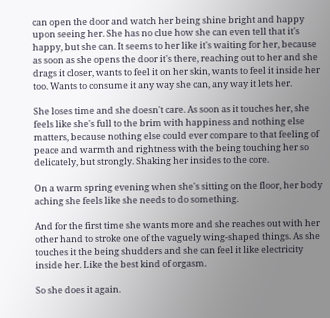can open the door and watch her being shine bright and happy upon seeing her. She has no clue how she can even tell that it's happy, but she can. It seems to her like it's waiting for her, because as soon as she opens the door it's there, reaching out to her and she drags it closer, wants to feel it on her skin, wants to feel it inside her too. Wants to consume it any way she can, any way it lets her.

She loses time and she doesn't care. As soon as it touches her, she feels like she's full to the brim with happiness and nothing else matters, because nothing else could ever compare to that feeling of peace and warmth and rightness with the being touching her so delicately, but strongly. Shaking her insides to the core.

On a warm spring evening when she's sitting on the floor, her body aching she feels like she needs to do something.

And for the first time she wants more and she reaches out with her other hand to stroke one of the vaguely wing-shaped things. As she touches it the being shudders and she can feel it like electricity inside her. Like the best kind of orgasm.

So she does it again.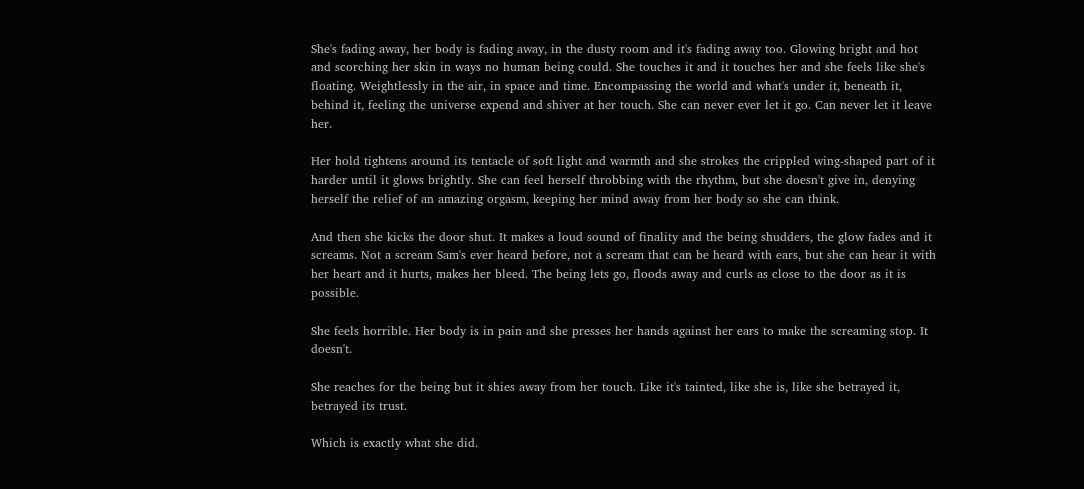She's fading away, her body is fading away, in the dusty room and it's fading away too. Glowing bright and hot and scorching her skin in ways no human being could. She touches it and it touches her and she feels like she's floating. Weightlessly in the air, in space and time. Encompassing the world and what's under it, beneath it, behind it, feeling the universe expend and shiver at her touch. She can never ever let it go. Can never let it leave her.

Her hold tightens around its tentacle of soft light and warmth and she strokes the crippled wing-shaped part of it harder until it glows brightly. She can feel herself throbbing with the rhythm, but she doesn't give in, denying herself the relief of an amazing orgasm, keeping her mind away from her body so she can think.

And then she kicks the door shut. It makes a loud sound of finality and the being shudders, the glow fades and it screams. Not a scream Sam's ever heard before, not a scream that can be heard with ears, but she can hear it with her heart and it hurts, makes her bleed. The being lets go, floods away and curls as close to the door as it is possible.

She feels horrible. Her body is in pain and she presses her hands against her ears to make the screaming stop. It doesn't.

She reaches for the being but it shies away from her touch. Like it's tainted, like she is, like she betrayed it, betrayed its trust.

Which is exactly what she did.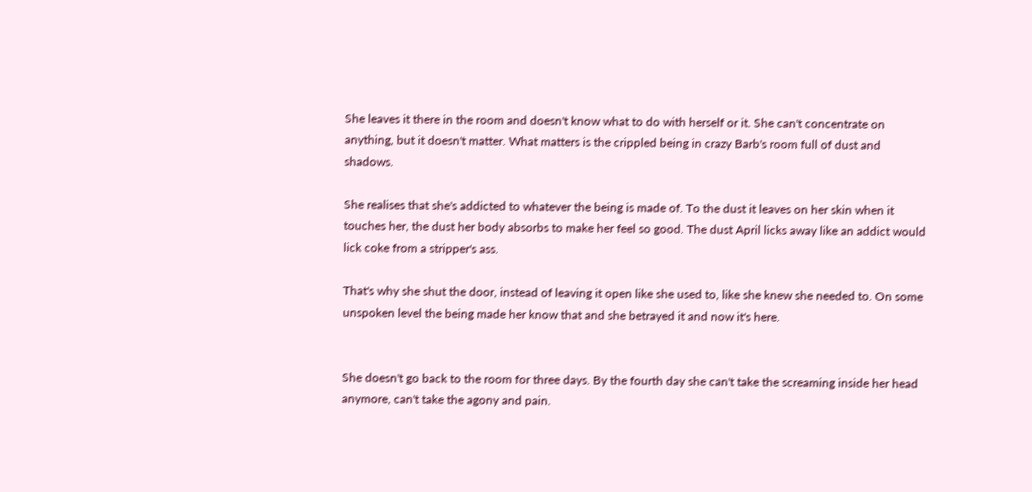She leaves it there in the room and doesn't know what to do with herself or it. She can't concentrate on anything, but it doesn't matter. What matters is the crippled being in crazy Barb's room full of dust and shadows.

She realises that she's addicted to whatever the being is made of. To the dust it leaves on her skin when it touches her, the dust her body absorbs to make her feel so good. The dust April licks away like an addict would lick coke from a stripper's ass.

That's why she shut the door, instead of leaving it open like she used to, like she knew she needed to. On some unspoken level the being made her know that and she betrayed it and now it's here.


She doesn't go back to the room for three days. By the fourth day she can't take the screaming inside her head anymore, can't take the agony and pain.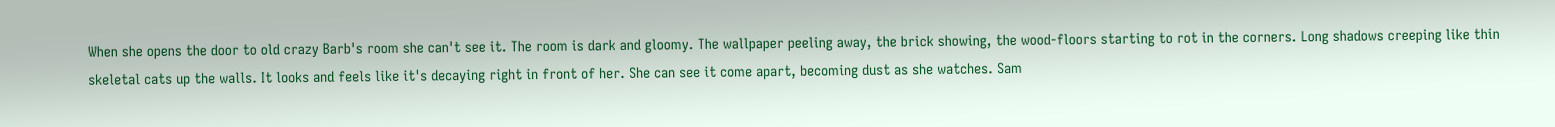When she opens the door to old crazy Barb's room she can't see it. The room is dark and gloomy. The wallpaper peeling away, the brick showing, the wood-floors starting to rot in the corners. Long shadows creeping like thin skeletal cats up the walls. It looks and feels like it's decaying right in front of her. She can see it come apart, becoming dust as she watches. Sam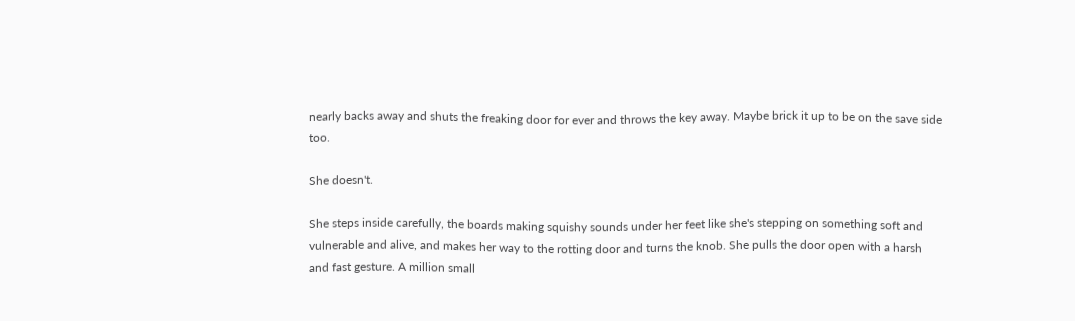nearly backs away and shuts the freaking door for ever and throws the key away. Maybe brick it up to be on the save side too.

She doesn't.

She steps inside carefully, the boards making squishy sounds under her feet like she's stepping on something soft and vulnerable and alive, and makes her way to the rotting door and turns the knob. She pulls the door open with a harsh and fast gesture. A million small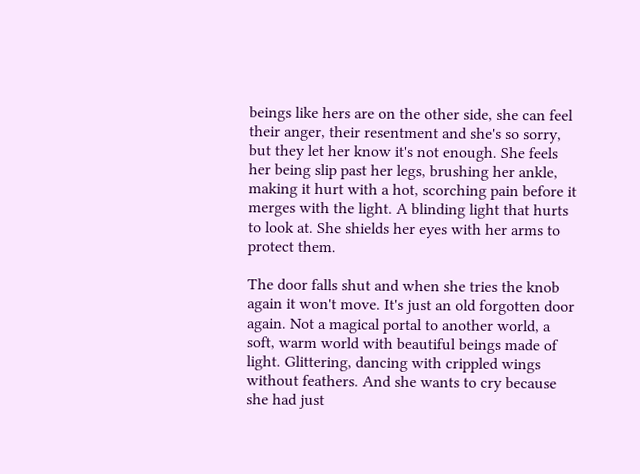beings like hers are on the other side, she can feel their anger, their resentment and she's so sorry, but they let her know it's not enough. She feels her being slip past her legs, brushing her ankle, making it hurt with a hot, scorching pain before it merges with the light. A blinding light that hurts to look at. She shields her eyes with her arms to protect them.

The door falls shut and when she tries the knob again it won't move. It's just an old forgotten door again. Not a magical portal to another world, a soft, warm world with beautiful beings made of light. Glittering, dancing with crippled wings without feathers. And she wants to cry because she had just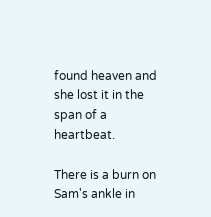found heaven and she lost it in the span of a heartbeat.

There is a burn on Sam's ankle in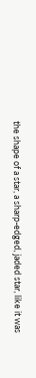the shape of a star, a sharp-edged, jaded star, like it was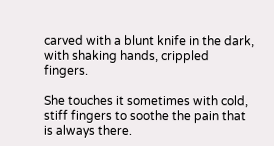carved with a blunt knife in the dark, with shaking hands, crippled fingers.

She touches it sometimes with cold, stiff fingers to soothe the pain that is always there.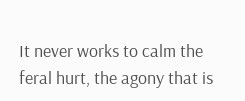It never works to calm the feral hurt, the agony that is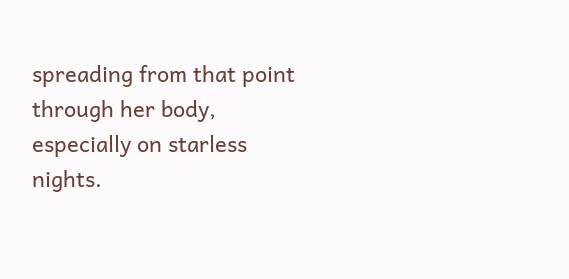spreading from that point through her body, especially on starless nights.